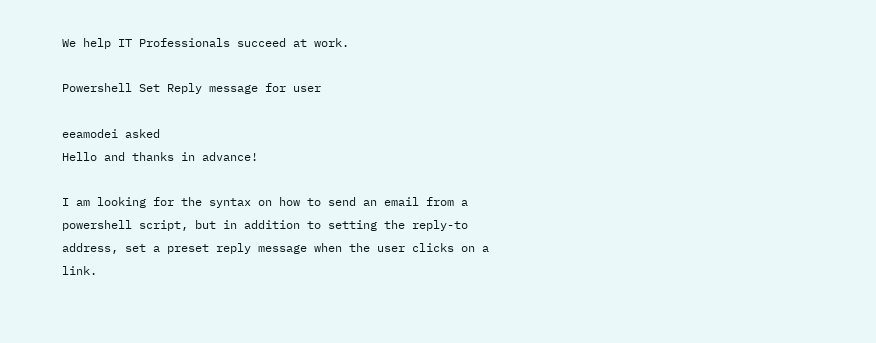We help IT Professionals succeed at work.

Powershell Set Reply message for user

eeamodei asked
Hello and thanks in advance!

I am looking for the syntax on how to send an email from a powershell script, but in addition to setting the reply-to address, set a preset reply message when the user clicks on a link.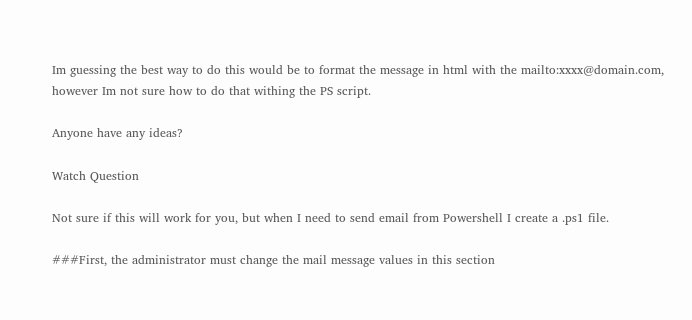Im guessing the best way to do this would be to format the message in html with the mailto:xxxx@domain.com, however Im not sure how to do that withing the PS script.

Anyone have any ideas?

Watch Question

Not sure if this will work for you, but when I need to send email from Powershell I create a .ps1 file.

###First, the administrator must change the mail message values in this section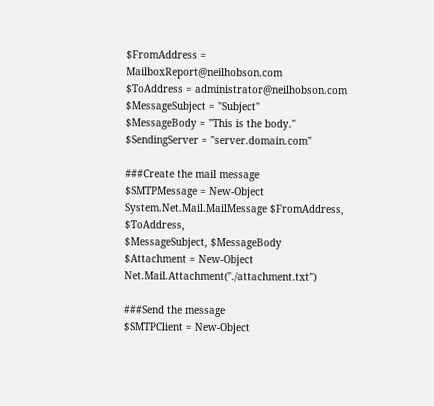$FromAddress = MailboxReport@neilhobson.com
$ToAddress = administrator@neilhobson.com
$MessageSubject = "Subject"
$MessageBody = "This is the body."
$SendingServer = "server.domain.com"

###Create the mail message
$SMTPMessage = New-Object System.Net.Mail.MailMessage $FromAddress, $ToAddress,
$MessageSubject, $MessageBody
$Attachment = New-Object Net.Mail.Attachment("./attachment.txt")

###Send the message
$SMTPClient = New-Object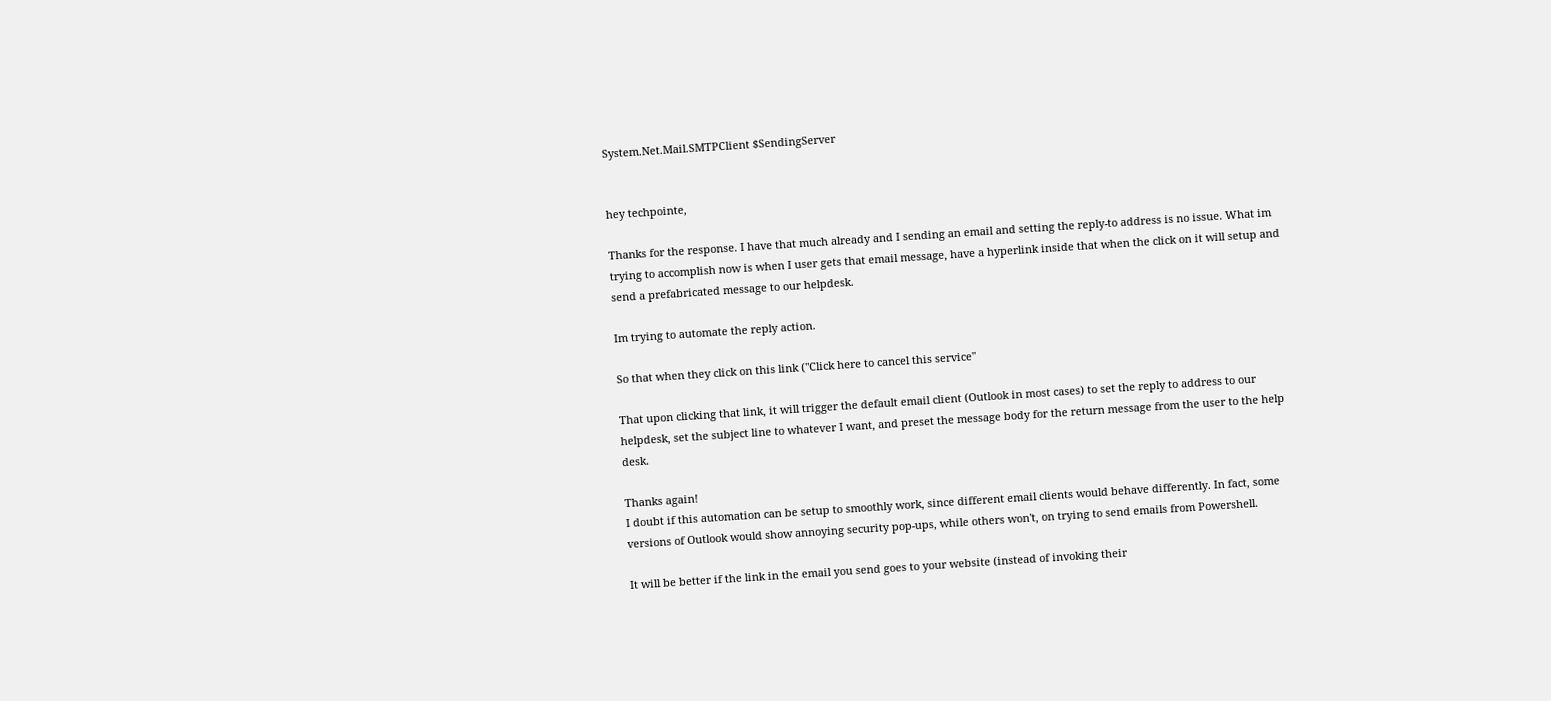System.Net.Mail.SMTPClient $SendingServer


hey techpointe,

Thanks for the response. I have that much already and I sending an email and setting the reply-to address is no issue. What im trying to accomplish now is when I user gets that email message, have a hyperlink inside that when the click on it will setup and send a prefabricated message to our helpdesk.

Im trying to automate the reply action.

So that when they click on this link ("Click here to cancel this service"

That upon clicking that link, it will trigger the default email client (Outlook in most cases) to set the reply to address to our helpdesk, set the subject line to whatever I want, and preset the message body for the return message from the user to the help desk.

Thanks again!
I doubt if this automation can be setup to smoothly work, since different email clients would behave differently. In fact, some versions of Outlook would show annoying security pop-ups, while others won't, on trying to send emails from Powershell.

It will be better if the link in the email you send goes to your website (instead of invoking their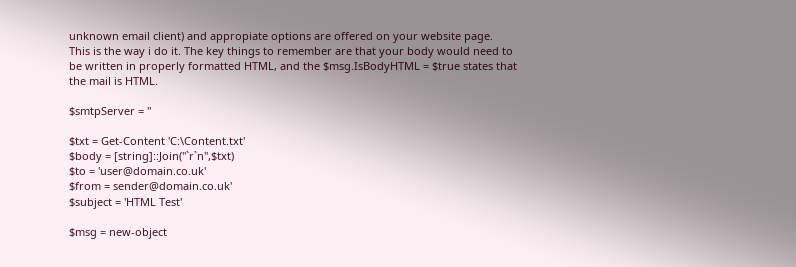unknown email client) and appropiate options are offered on your website page.
This is the way i do it. The key things to remember are that your body would need to be written in properly formatted HTML, and the $msg.IsBodyHTML = $true states that the mail is HTML.

$smtpServer = ''

$txt = Get-Content 'C:\Content.txt'
$body = [string]::Join("`r`n",$txt)
$to = 'user@domain.co.uk'
$from = sender@domain.co.uk'
$subject = 'HTML Test'

$msg = new-object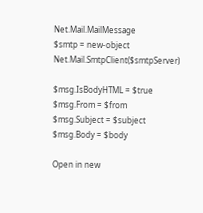Net.Mail.MailMessage
$smtp = new-object Net.Mail.SmtpClient($smtpServer)

$msg.IsBodyHTML = $true
$msg.From = $from
$msg.Subject = $subject
$msg.Body = $body

Open in new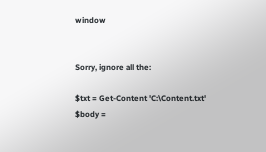window


Sorry, ignore all the:

$txt = Get-Content 'C:\Content.txt'
$body =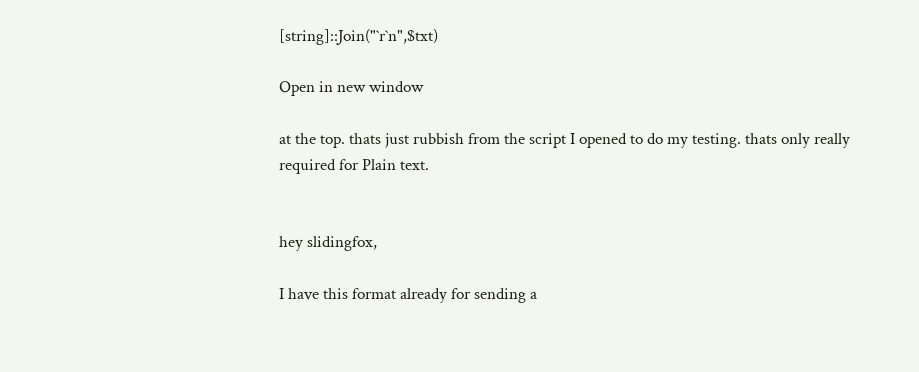[string]::Join("`r`n",$txt)

Open in new window

at the top. thats just rubbish from the script I opened to do my testing. thats only really required for Plain text.


hey slidingfox,

I have this format already for sending a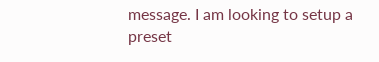message. I am looking to setup a preset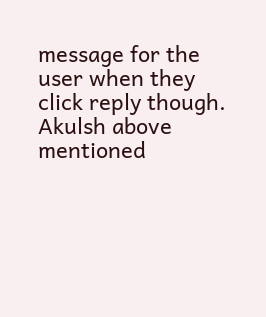message for the user when they click reply though. Akulsh above mentioned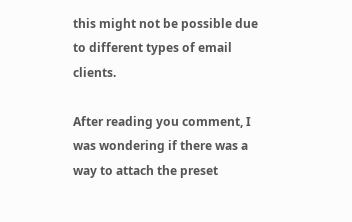this might not be possible due to different types of email clients.

After reading you comment, I was wondering if there was a way to attach the preset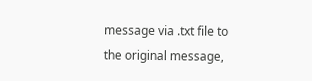message via .txt file to the original message,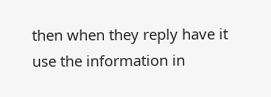then when they reply have it use the information in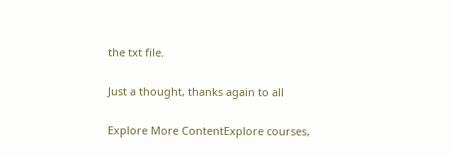the txt file.

Just a thought, thanks again to all

Explore More ContentExplore courses,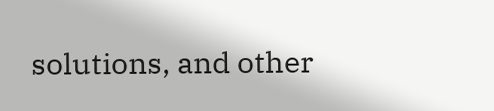solutions, and other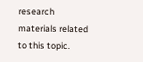research materials related to this topic.